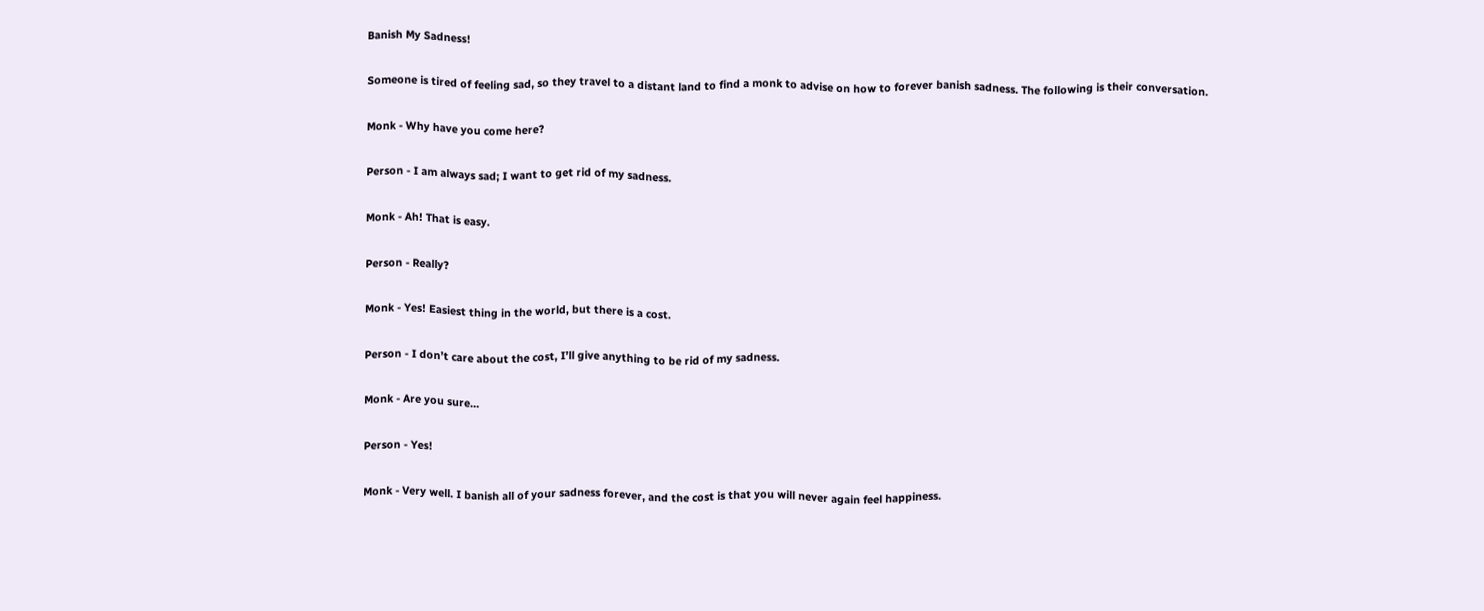Banish My Sadness!

Someone is tired of feeling sad, so they travel to a distant land to find a monk to advise on how to forever banish sadness. The following is their conversation.

Monk - Why have you come here?

Person - I am always sad; I want to get rid of my sadness.

Monk - Ah! That is easy.

Person - Really?

Monk - Yes! Easiest thing in the world, but there is a cost.

Person - I don’t care about the cost, I’ll give anything to be rid of my sadness.

Monk - Are you sure…

Person - Yes!

Monk - Very well. I banish all of your sadness forever, and the cost is that you will never again feel happiness.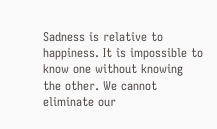Sadness is relative to happiness. It is impossible to know one without knowing the other. We cannot eliminate our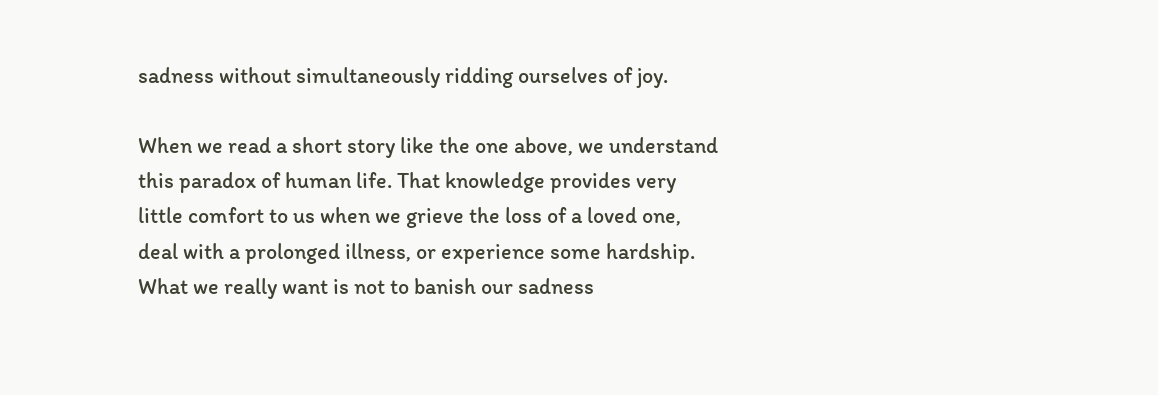sadness without simultaneously ridding ourselves of joy.

When we read a short story like the one above, we understand this paradox of human life. That knowledge provides very little comfort to us when we grieve the loss of a loved one, deal with a prolonged illness, or experience some hardship. What we really want is not to banish our sadness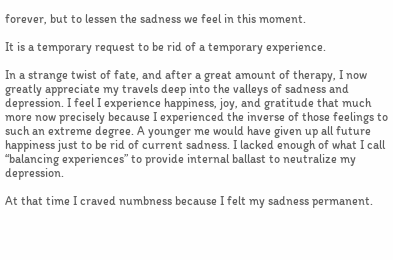forever, but to lessen the sadness we feel in this moment.

It is a temporary request to be rid of a temporary experience.

In a strange twist of fate, and after a great amount of therapy, I now greatly appreciate my travels deep into the valleys of sadness and depression. I feel I experience happiness, joy, and gratitude that much more now precisely because I experienced the inverse of those feelings to such an extreme degree. A younger me would have given up all future happiness just to be rid of current sadness. I lacked enough of what I call “balancing experiences” to provide internal ballast to neutralize my depression.

At that time I craved numbness because I felt my sadness permanent.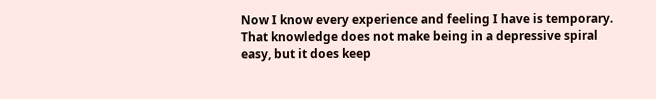Now I know every experience and feeling I have is temporary. That knowledge does not make being in a depressive spiral easy, but it does keep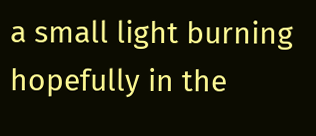a small light burning hopefully in the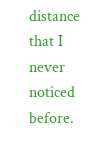distance that I never noticed before.